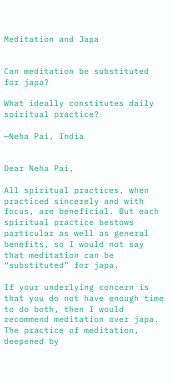Meditation and Japa


Can meditation be substituted for japa?

What ideally constitutes daily spiritual practice?

—Neha Pai, India


Dear Neha Pai,

All spiritual practices, when practiced sincerely and with focus, are beneficial. But each spiritual practice bestows particular as well as general benefits, so I would not say that meditation can be “substituted” for japa.

If your underlying concern is that you do not have enough time to do both, then I would recommend meditation over japa. The practice of meditation, deepened by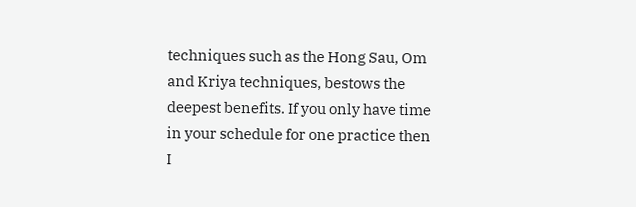techniques such as the Hong Sau, Om and Kriya techniques, bestows the deepest benefits. If you only have time in your schedule for one practice then I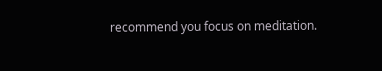recommend you focus on meditation.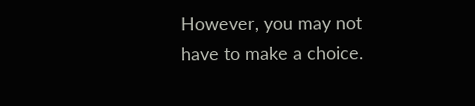However, you may not have to make a choice.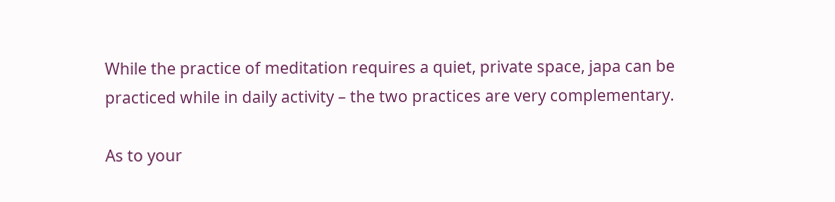While the practice of meditation requires a quiet, private space, japa can be practiced while in daily activity – the two practices are very complementary.

As to your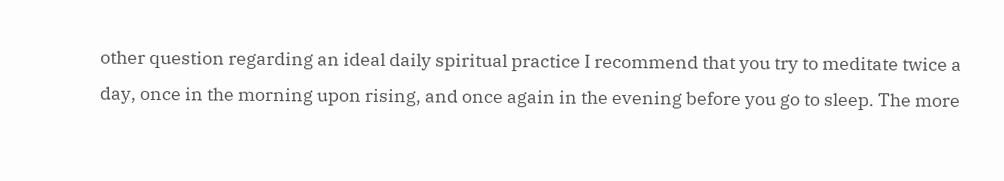other question regarding an ideal daily spiritual practice I recommend that you try to meditate twice a day, once in the morning upon rising, and once again in the evening before you go to sleep. The more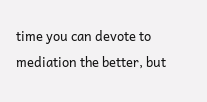time you can devote to mediation the better, but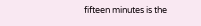fifteen minutes is the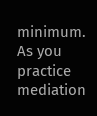minimum. As you practice mediation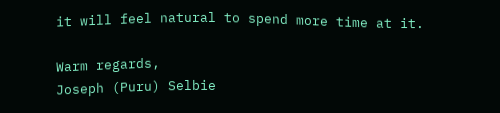it will feel natural to spend more time at it.

Warm regards,
Joseph (Puru) Selbie